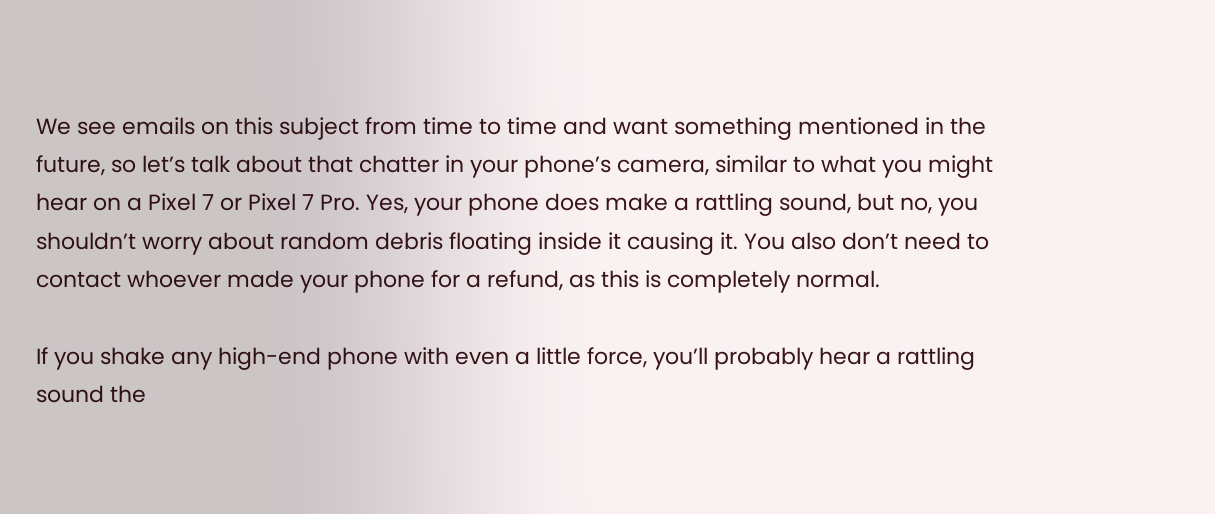We see emails on this subject from time to time and want something mentioned in the future, so let’s talk about that chatter in your phone’s camera, similar to what you might hear on a Pixel 7 or Pixel 7 Pro. Yes, your phone does make a rattling sound, but no, you shouldn’t worry about random debris floating inside it causing it. You also don’t need to contact whoever made your phone for a refund, as this is completely normal.

If you shake any high-end phone with even a little force, you’ll probably hear a rattling sound the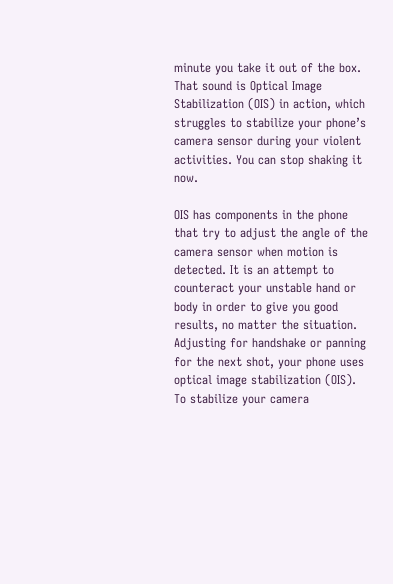minute you take it out of the box. That sound is Optical Image Stabilization (OIS) in action, which struggles to stabilize your phone’s camera sensor during your violent activities. You can stop shaking it now.

OIS has components in the phone that try to adjust the angle of the camera sensor when motion is detected. It is an attempt to counteract your unstable hand or body in order to give you good results, no matter the situation. Adjusting for handshake or panning for the next shot, your phone uses optical image stabilization (OIS). To stabilize your camera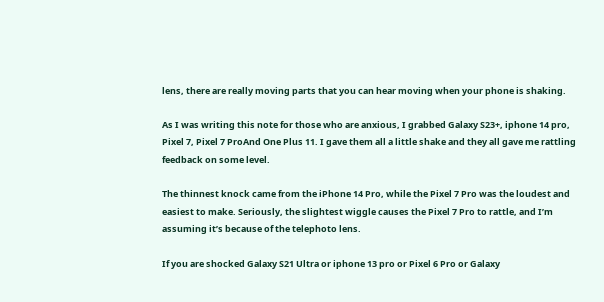lens, there are really moving parts that you can hear moving when your phone is shaking.

As I was writing this note for those who are anxious, I grabbed Galaxy S23+, iphone 14 pro, Pixel 7, Pixel 7 ProAnd One Plus 11. I gave them all a little shake and they all gave me rattling feedback on some level.

The thinnest knock came from the iPhone 14 Pro, while the Pixel 7 Pro was the loudest and easiest to make. Seriously, the slightest wiggle causes the Pixel 7 Pro to rattle, and I’m assuming it’s because of the telephoto lens.

If you are shocked Galaxy S21 Ultra or iphone 13 pro or Pixel 6 Pro or Galaxy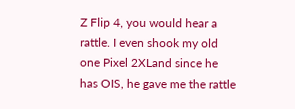Z Flip 4, you would hear a rattle. I even shook my old one Pixel 2XLand since he has OIS, he gave me the rattle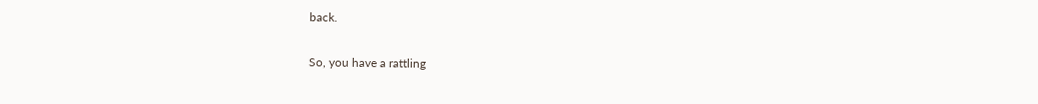back.

So, you have a rattling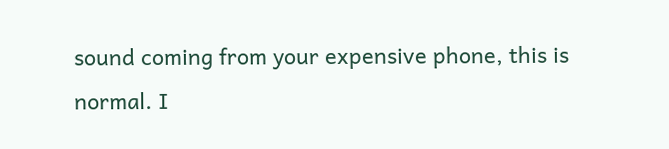sound coming from your expensive phone, this is normal. I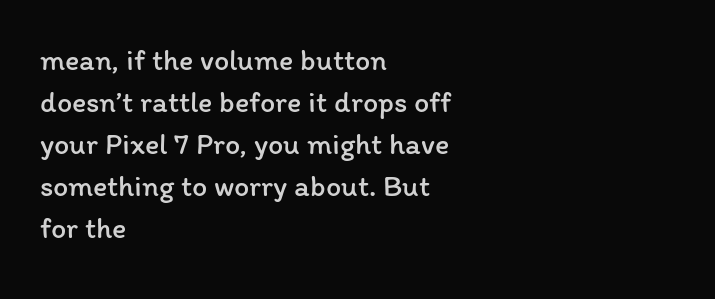mean, if the volume button doesn’t rattle before it drops off your Pixel 7 Pro, you might have something to worry about. But for the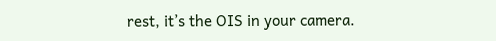rest, it’s the OIS in your camera.